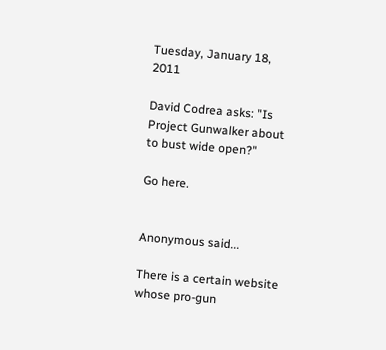Tuesday, January 18, 2011

David Codrea asks: "Is Project Gunwalker about to bust wide open?"

Go here.


Anonymous said...

There is a certain website whose pro-gun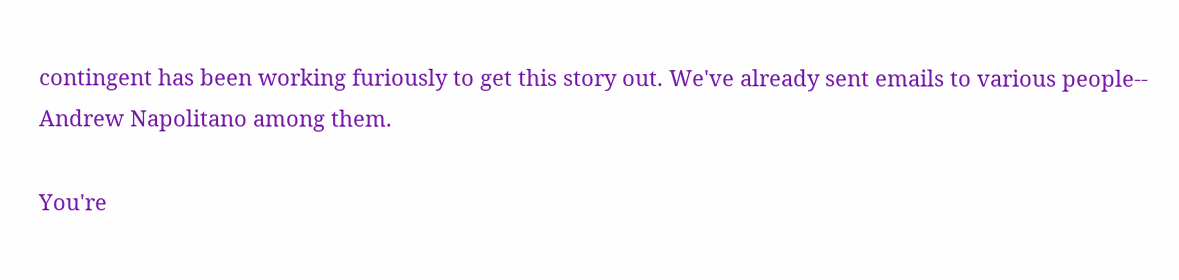contingent has been working furiously to get this story out. We've already sent emails to various people-- Andrew Napolitano among them.

You're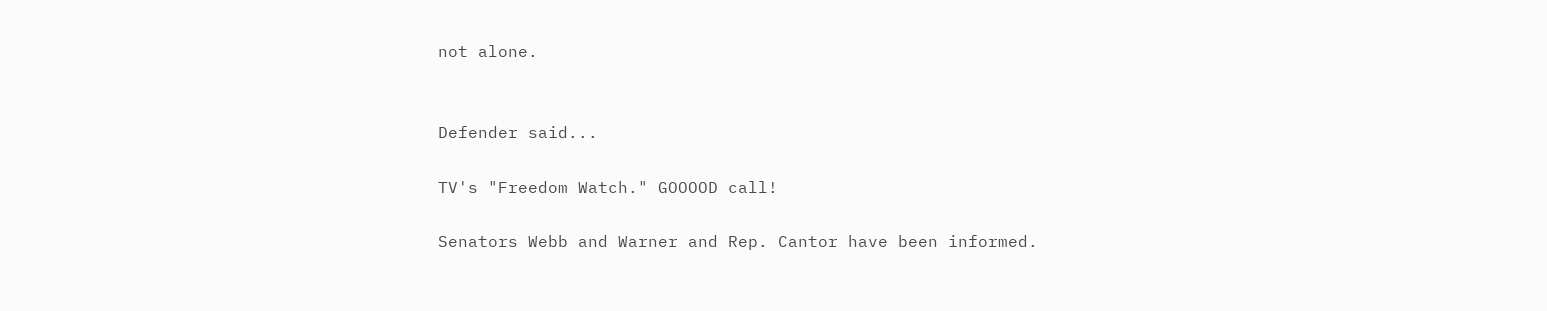not alone.


Defender said...

TV's "Freedom Watch." GOOOOD call!

Senators Webb and Warner and Rep. Cantor have been informed.